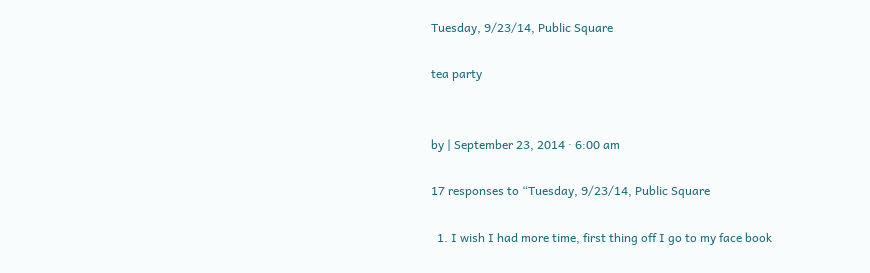Tuesday, 9/23/14, Public Square

tea party


by | September 23, 2014 · 6:00 am

17 responses to “Tuesday, 9/23/14, Public Square

  1. I wish I had more time, first thing off I go to my face book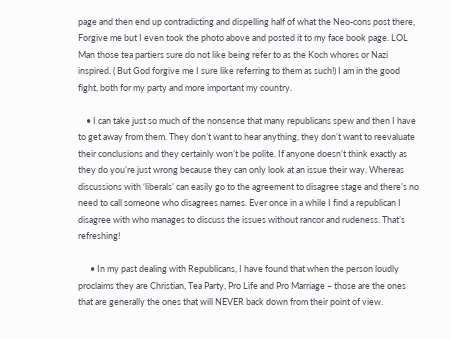page and then end up contradicting and dispelling half of what the Neo-cons post there, Forgive me but I even took the photo above and posted it to my face book page. LOL Man those tea partiers sure do not like being refer to as the Koch whores or Nazi inspired. ( But God forgive me I sure like referring to them as such!) I am in the good fight, both for my party and more important my country.

    • I can take just so much of the nonsense that many republicans spew and then I have to get away from them. They don’t want to hear anything, they don’t want to reevaluate their conclusions and they certainly won’t be polite. If anyone doesn’t think exactly as they do you’re just wrong because they can only look at an issue their way. Whereas discussions with ‘liberals’ can easily go to the agreement to disagree stage and there’s no need to call someone who disagrees names. Ever once in a while I find a republican I disagree with who manages to discuss the issues without rancor and rudeness. That’s refreshing!

      • In my past dealing with Republicans, I have found that when the person loudly proclaims they are Christian, Tea Party, Pro Life and Pro Marriage – those are the ones that are generally the ones that will NEVER back down from their point of view.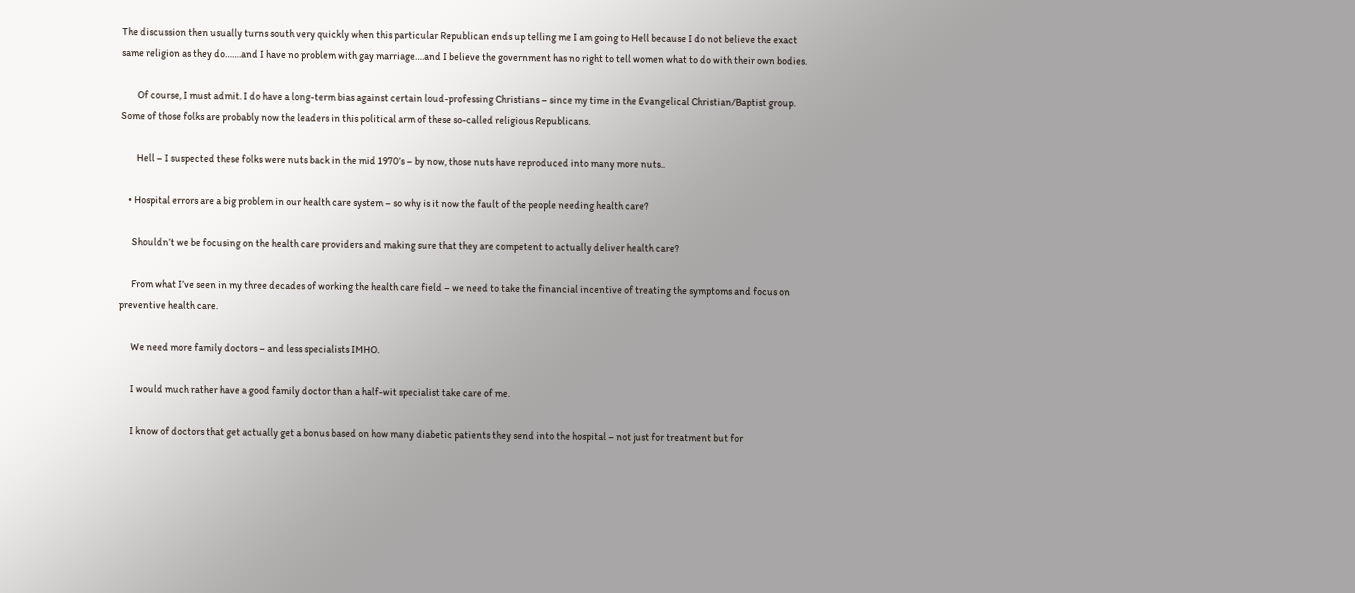The discussion then usually turns south very quickly when this particular Republican ends up telling me I am going to Hell because I do not believe the exact same religion as they do…….and I have no problem with gay marriage….and I believe the government has no right to tell women what to do with their own bodies.

        Of course, I must admit. I do have a long-term bias against certain loud-professing Christians – since my time in the Evangelical Christian/Baptist group. Some of those folks are probably now the leaders in this political arm of these so-called religious Republicans.

        Hell – I suspected these folks were nuts back in the mid 1970’s – by now, those nuts have reproduced into many more nuts..

    • Hospital errors are a big problem in our health care system – so why is it now the fault of the people needing health care?

      Shouldn’t we be focusing on the health care providers and making sure that they are competent to actually deliver health care?

      From what I’ve seen in my three decades of working the health care field – we need to take the financial incentive of treating the symptoms and focus on preventive health care.

      We need more family doctors – and less specialists IMHO.

      I would much rather have a good family doctor than a half-wit specialist take care of me.

      I know of doctors that get actually get a bonus based on how many diabetic patients they send into the hospital – not just for treatment but for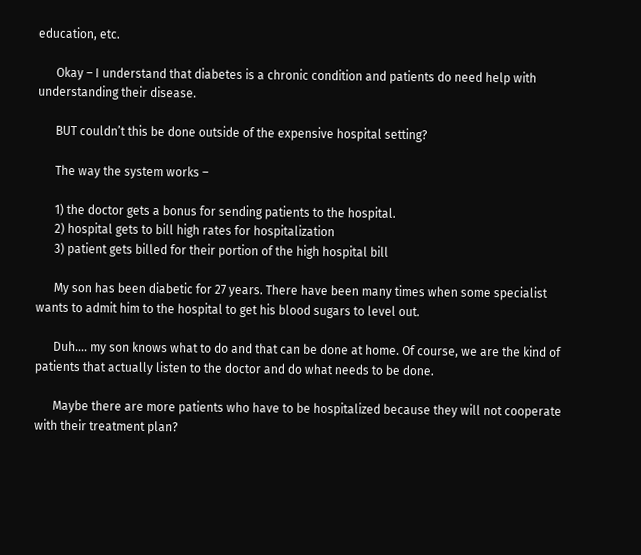education, etc.

      Okay – I understand that diabetes is a chronic condition and patients do need help with understanding their disease.

      BUT couldn’t this be done outside of the expensive hospital setting?

      The way the system works –

      1) the doctor gets a bonus for sending patients to the hospital.
      2) hospital gets to bill high rates for hospitalization
      3) patient gets billed for their portion of the high hospital bill

      My son has been diabetic for 27 years. There have been many times when some specialist wants to admit him to the hospital to get his blood sugars to level out.

      Duh…. my son knows what to do and that can be done at home. Of course, we are the kind of patients that actually listen to the doctor and do what needs to be done.

      Maybe there are more patients who have to be hospitalized because they will not cooperate with their treatment plan?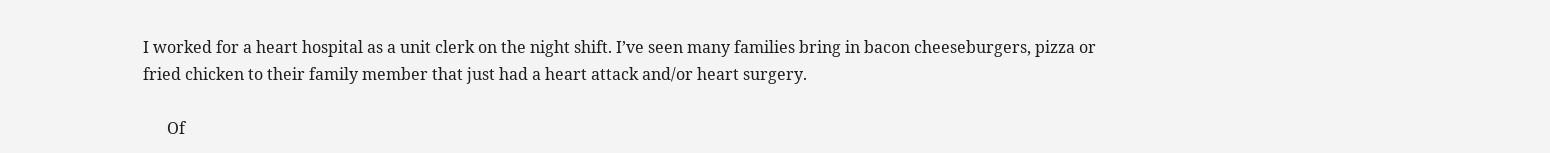I worked for a heart hospital as a unit clerk on the night shift. I’ve seen many families bring in bacon cheeseburgers, pizza or fried chicken to their family member that just had a heart attack and/or heart surgery.

      Of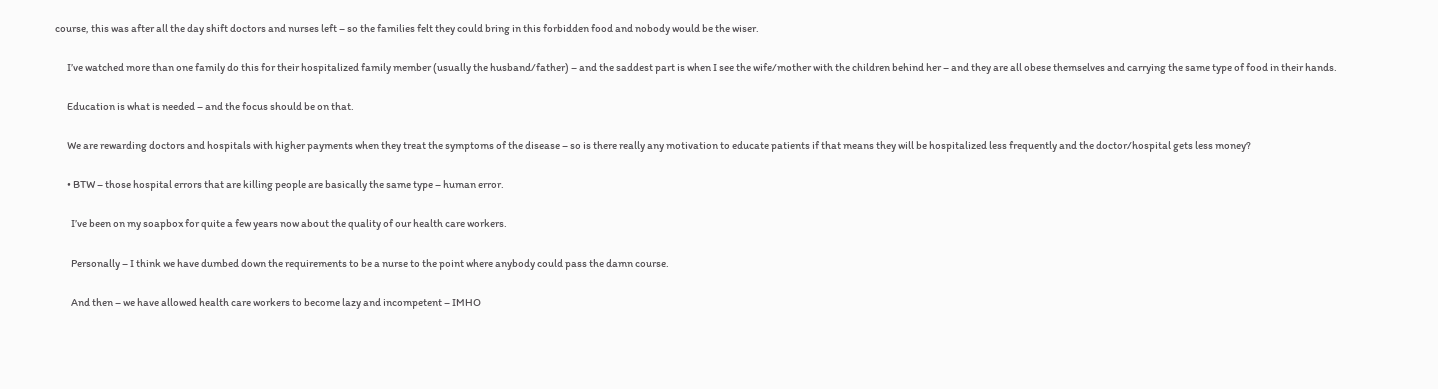course, this was after all the day shift doctors and nurses left – so the families felt they could bring in this forbidden food and nobody would be the wiser.

      I’ve watched more than one family do this for their hospitalized family member (usually the husband/father) – and the saddest part is when I see the wife/mother with the children behind her – and they are all obese themselves and carrying the same type of food in their hands.

      Education is what is needed – and the focus should be on that.

      We are rewarding doctors and hospitals with higher payments when they treat the symptoms of the disease – so is there really any motivation to educate patients if that means they will be hospitalized less frequently and the doctor/hospital gets less money?

      • BTW – those hospital errors that are killing people are basically the same type – human error.

        I’ve been on my soapbox for quite a few years now about the quality of our health care workers.

        Personally – I think we have dumbed down the requirements to be a nurse to the point where anybody could pass the damn course.

        And then – we have allowed health care workers to become lazy and incompetent – IMHO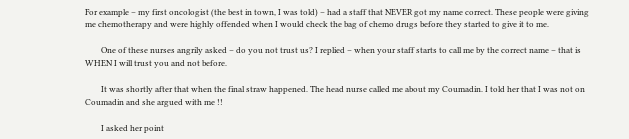For example – my first oncologist (the best in town, I was told) – had a staff that NEVER got my name correct. These people were giving me chemotherapy and were highly offended when I would check the bag of chemo drugs before they started to give it to me.

        One of these nurses angrily asked – do you not trust us? I replied – when your staff starts to call me by the correct name – that is WHEN I will trust you and not before.

        It was shortly after that when the final straw happened. The head nurse called me about my Coumadin. I told her that I was not on Coumadin and she argued with me !!

        I asked her point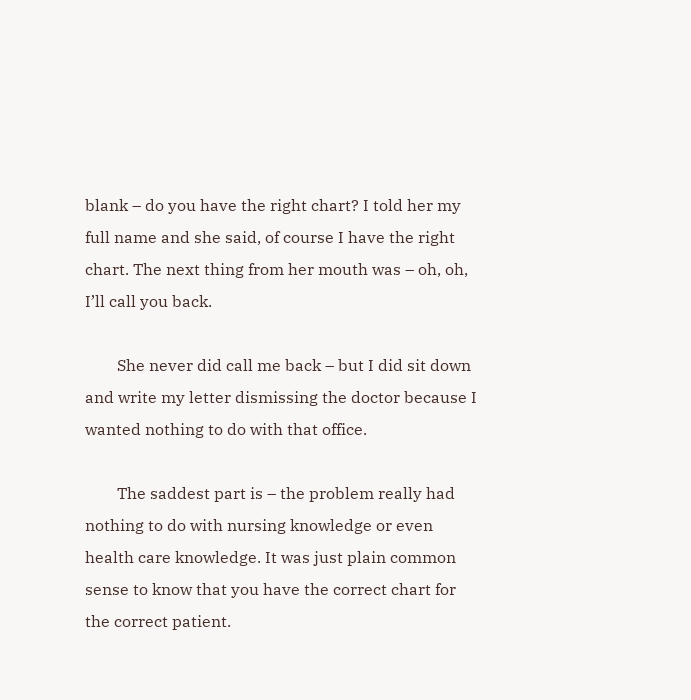blank – do you have the right chart? I told her my full name and she said, of course I have the right chart. The next thing from her mouth was – oh, oh, I’ll call you back.

        She never did call me back – but I did sit down and write my letter dismissing the doctor because I wanted nothing to do with that office.

        The saddest part is – the problem really had nothing to do with nursing knowledge or even health care knowledge. It was just plain common sense to know that you have the correct chart for the correct patient.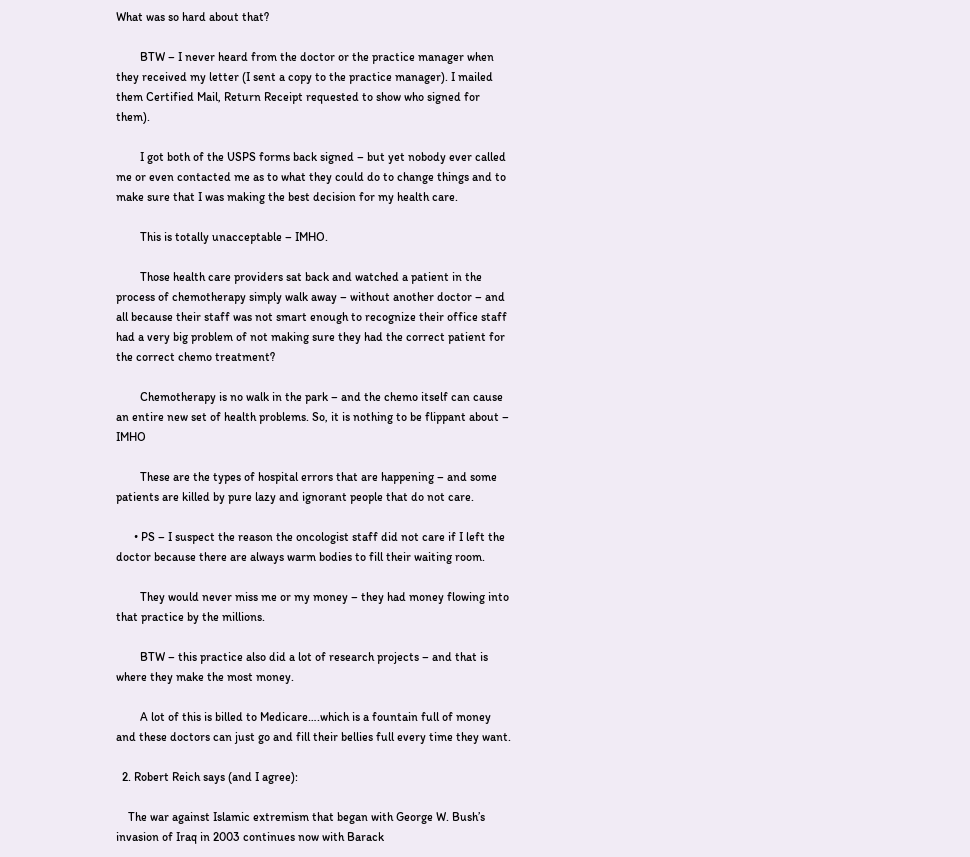What was so hard about that?

        BTW – I never heard from the doctor or the practice manager when they received my letter (I sent a copy to the practice manager). I mailed them Certified Mail, Return Receipt requested to show who signed for them).

        I got both of the USPS forms back signed – but yet nobody ever called me or even contacted me as to what they could do to change things and to make sure that I was making the best decision for my health care.

        This is totally unacceptable – IMHO.

        Those health care providers sat back and watched a patient in the process of chemotherapy simply walk away – without another doctor – and all because their staff was not smart enough to recognize their office staff had a very big problem of not making sure they had the correct patient for the correct chemo treatment?

        Chemotherapy is no walk in the park – and the chemo itself can cause an entire new set of health problems. So, it is nothing to be flippant about – IMHO

        These are the types of hospital errors that are happening – and some patients are killed by pure lazy and ignorant people that do not care.

      • PS – I suspect the reason the oncologist staff did not care if I left the doctor because there are always warm bodies to fill their waiting room.

        They would never miss me or my money – they had money flowing into that practice by the millions.

        BTW – this practice also did a lot of research projects – and that is where they make the most money.

        A lot of this is billed to Medicare….which is a fountain full of money and these doctors can just go and fill their bellies full every time they want.

  2. Robert Reich says (and I agree):

    The war against Islamic extremism that began with George W. Bush’s invasion of Iraq in 2003 continues now with Barack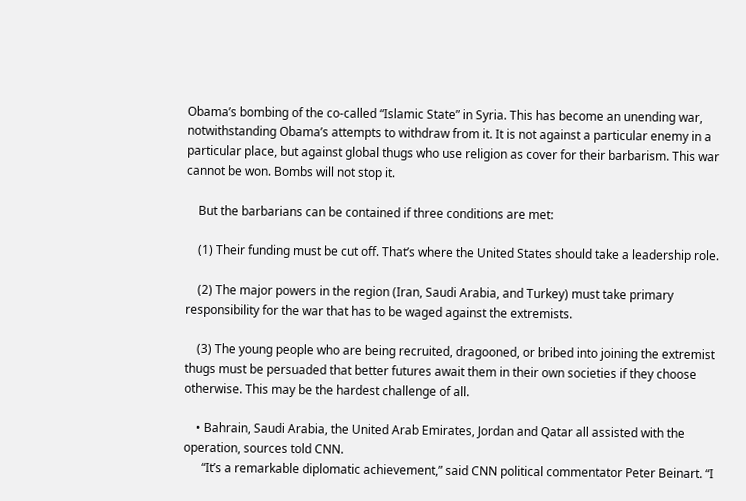Obama’s bombing of the co-called “Islamic State” in Syria. This has become an unending war, notwithstanding Obama’s attempts to withdraw from it. It is not against a particular enemy in a particular place, but against global thugs who use religion as cover for their barbarism. This war cannot be won. Bombs will not stop it.

    But the barbarians can be contained if three conditions are met:

    (1) Their funding must be cut off. That’s where the United States should take a leadership role.

    (2) The major powers in the region (Iran, Saudi Arabia, and Turkey) must take primary responsibility for the war that has to be waged against the extremists.

    (3) The young people who are being recruited, dragooned, or bribed into joining the extremist thugs must be persuaded that better futures await them in their own societies if they choose otherwise. This may be the hardest challenge of all.

    • Bahrain, Saudi Arabia, the United Arab Emirates, Jordan and Qatar all assisted with the operation, sources told CNN.
      “It’s a remarkable diplomatic achievement,” said CNN political commentator Peter Beinart. “I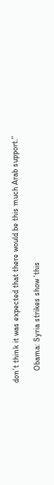don’t think it was expected that there would be this much Arab support.”

      Obama: Syria strikes show ‘this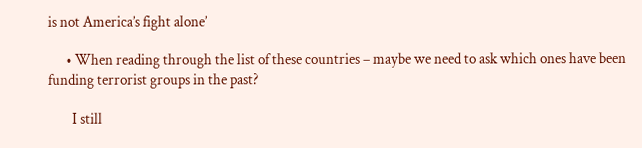is not America’s fight alone’

      • When reading through the list of these countries – maybe we need to ask which ones have been funding terrorist groups in the past?

        I still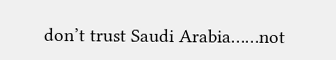don’t trust Saudi Arabia……not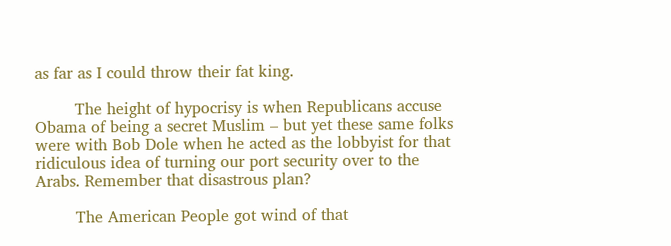as far as I could throw their fat king.

        The height of hypocrisy is when Republicans accuse Obama of being a secret Muslim – but yet these same folks were with Bob Dole when he acted as the lobbyist for that ridiculous idea of turning our port security over to the Arabs. Remember that disastrous plan?

        The American People got wind of that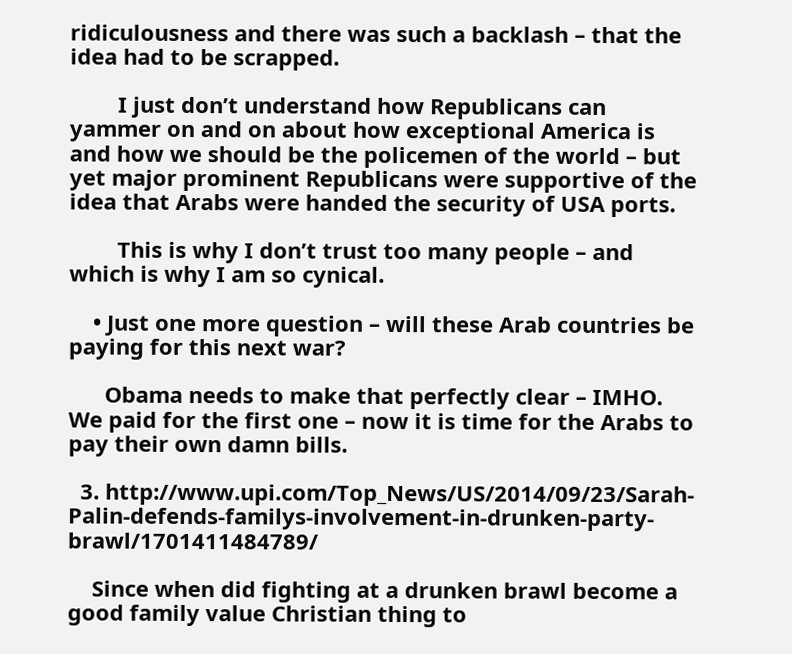ridiculousness and there was such a backlash – that the idea had to be scrapped.

        I just don’t understand how Republicans can yammer on and on about how exceptional America is and how we should be the policemen of the world – but yet major prominent Republicans were supportive of the idea that Arabs were handed the security of USA ports.

        This is why I don’t trust too many people – and which is why I am so cynical.

    • Just one more question – will these Arab countries be paying for this next war?

      Obama needs to make that perfectly clear – IMHO. We paid for the first one – now it is time for the Arabs to pay their own damn bills.

  3. http://www.upi.com/Top_News/US/2014/09/23/Sarah-Palin-defends-familys-involvement-in-drunken-party-brawl/1701411484789/

    Since when did fighting at a drunken brawl become a good family value Christian thing to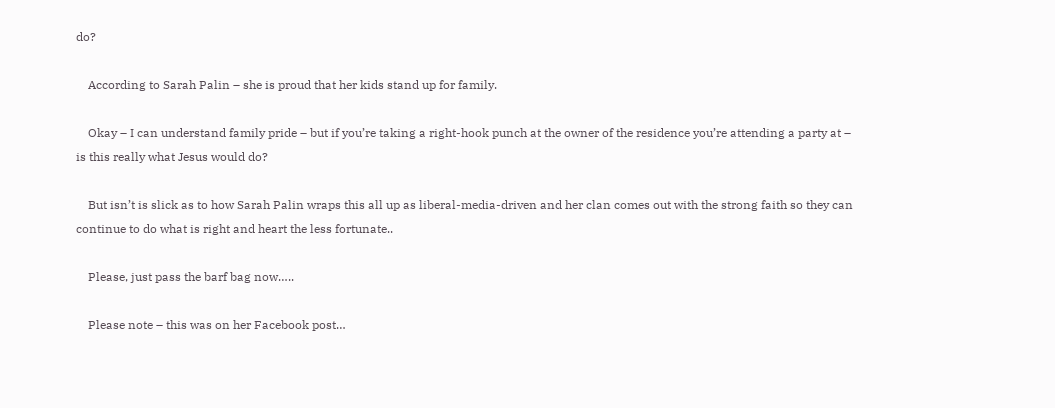do?

    According to Sarah Palin – she is proud that her kids stand up for family.

    Okay – I can understand family pride – but if you’re taking a right-hook punch at the owner of the residence you’re attending a party at – is this really what Jesus would do?

    But isn’t is slick as to how Sarah Palin wraps this all up as liberal-media-driven and her clan comes out with the strong faith so they can continue to do what is right and heart the less fortunate..

    Please, just pass the barf bag now…..

    Please note – this was on her Facebook post…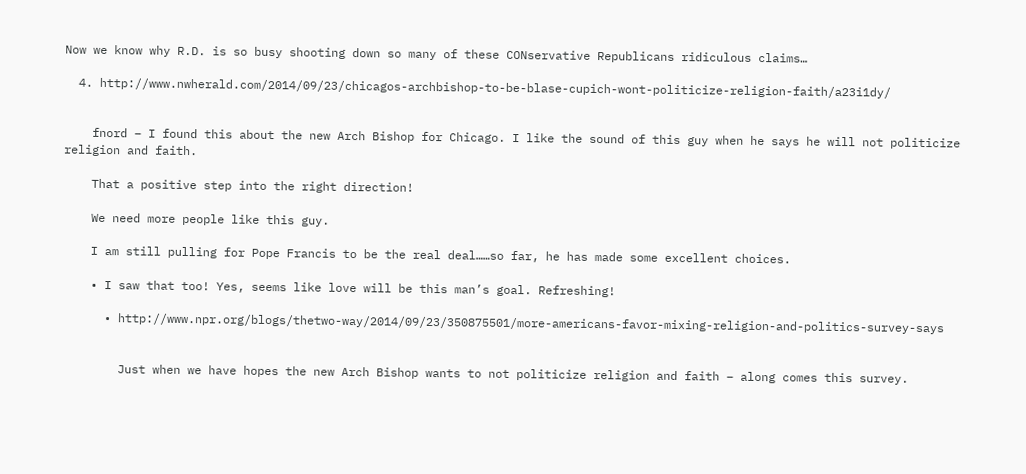Now we know why R.D. is so busy shooting down so many of these CONservative Republicans ridiculous claims…

  4. http://www.nwherald.com/2014/09/23/chicagos-archbishop-to-be-blase-cupich-wont-politicize-religion-faith/a23i1dy/


    fnord – I found this about the new Arch Bishop for Chicago. I like the sound of this guy when he says he will not politicize religion and faith.

    That a positive step into the right direction!

    We need more people like this guy.

    I am still pulling for Pope Francis to be the real deal……so far, he has made some excellent choices.

    • I saw that too! Yes, seems like love will be this man’s goal. Refreshing!

      • http://www.npr.org/blogs/thetwo-way/2014/09/23/350875501/more-americans-favor-mixing-religion-and-politics-survey-says


        Just when we have hopes the new Arch Bishop wants to not politicize religion and faith – along comes this survey.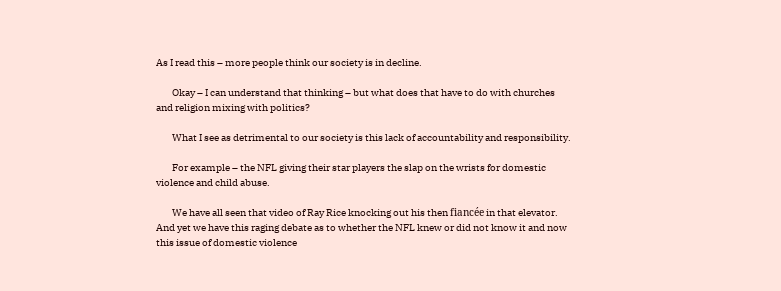As I read this – more people think our society is in decline.

        Okay – I can understand that thinking – but what does that have to do with churches and religion mixing with politics?

        What I see as detrimental to our society is this lack of accountability and responsibility.

        For example – the NFL giving their star players the slap on the wrists for domestic violence and child abuse.

        We have all seen that video of Ray Rice knocking out his then fiancée in that elevator. And yet we have this raging debate as to whether the NFL knew or did not know it and now this issue of domestic violence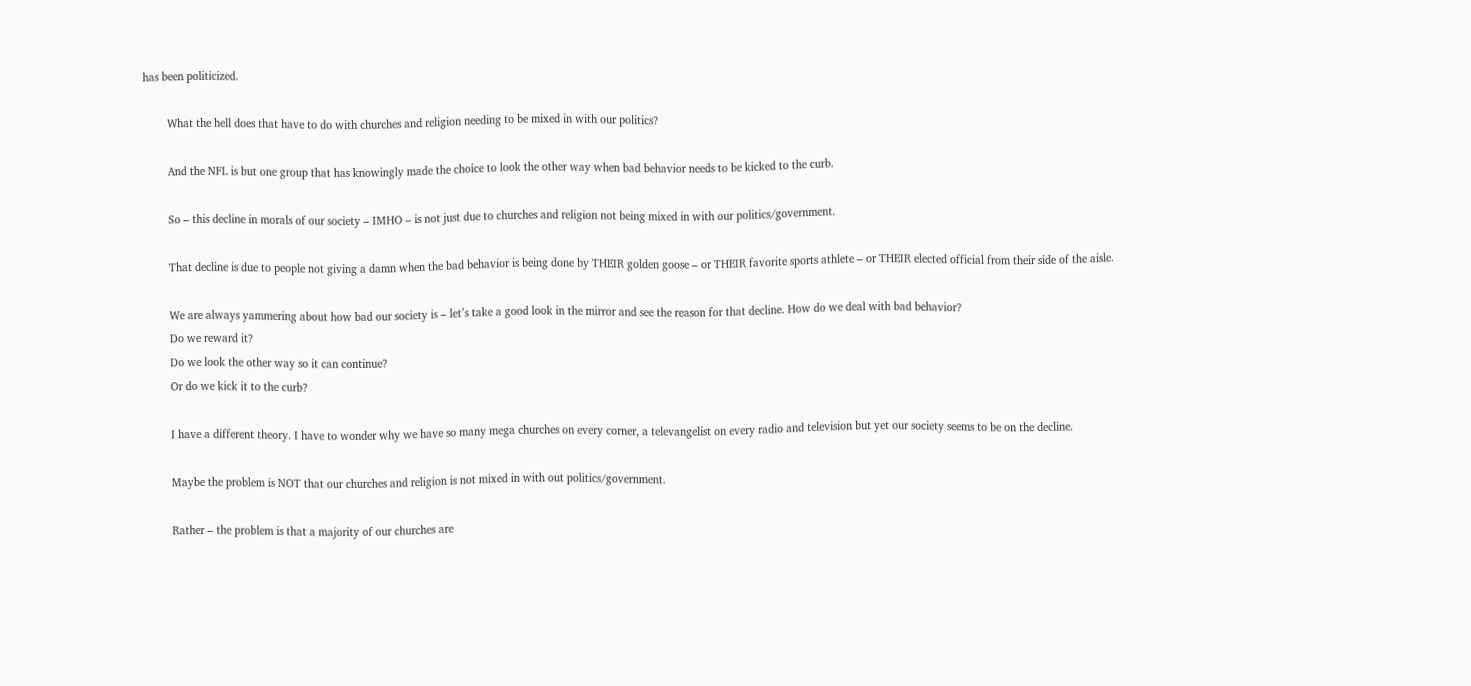has been politicized.

        What the hell does that have to do with churches and religion needing to be mixed in with our politics?

        And the NFL is but one group that has knowingly made the choice to look the other way when bad behavior needs to be kicked to the curb.

        So – this decline in morals of our society – IMHO – is not just due to churches and religion not being mixed in with our politics/government.

        That decline is due to people not giving a damn when the bad behavior is being done by THEIR golden goose – or THEIR favorite sports athlete – or THEIR elected official from their side of the aisle.

        We are always yammering about how bad our society is – let’s take a good look in the mirror and see the reason for that decline. How do we deal with bad behavior?
        Do we reward it?
        Do we look the other way so it can continue?
        Or do we kick it to the curb?

        I have a different theory. I have to wonder why we have so many mega churches on every corner, a televangelist on every radio and television but yet our society seems to be on the decline.

        Maybe the problem is NOT that our churches and religion is not mixed in with out politics/government.

        Rather – the problem is that a majority of our churches are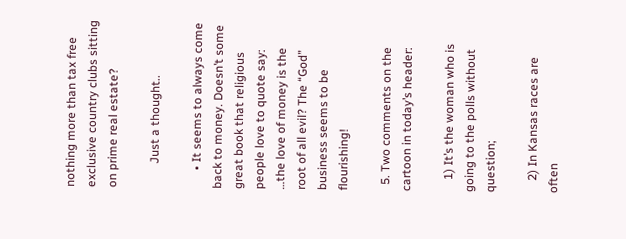nothing more than tax free exclusive country clubs sitting on prime real estate?

        Just a thought..

      • It seems to always come back to money. Doesn’t some great book that religious people love to quote say: …the love of money is the root of all evil? The “God” business seems to be flourishing!

  5. Two comments on the cartoon in today’s header:

    1) It’s the woman who is going to the polls without question;

    2) In Kansas races are often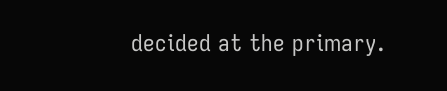decided at the primary.